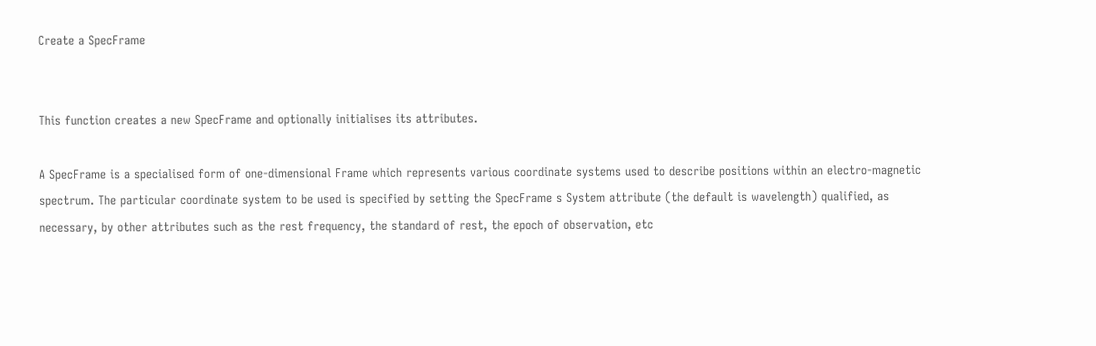Create a SpecFrame


This function creates a new SpecFrame and optionally initialises its attributes.

A SpecFrame is a specialised form of one-dimensional Frame which represents various coordinate systems used to describe positions within an electro-magnetic spectrum. The particular coordinate system to be used is specified by setting the SpecFrame s System attribute (the default is wavelength) qualified, as necessary, by other attributes such as the rest frequency, the standard of rest, the epoch of observation, etc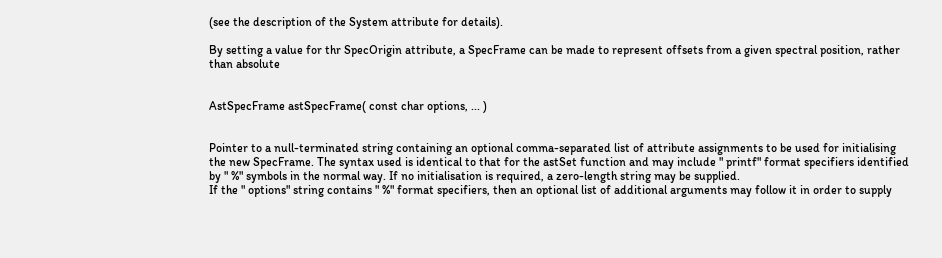(see the description of the System attribute for details).

By setting a value for thr SpecOrigin attribute, a SpecFrame can be made to represent offsets from a given spectral position, rather than absolute


AstSpecFrame astSpecFrame( const char options, ... )


Pointer to a null-terminated string containing an optional comma-separated list of attribute assignments to be used for initialising the new SpecFrame. The syntax used is identical to that for the astSet function and may include " printf" format specifiers identified by " %" symbols in the normal way. If no initialisation is required, a zero-length string may be supplied.
If the " options" string contains " %" format specifiers, then an optional list of additional arguments may follow it in order to supply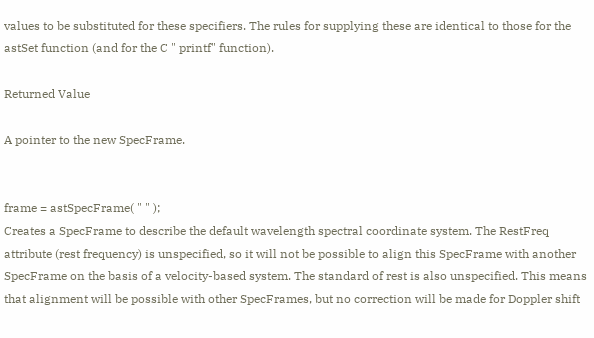values to be substituted for these specifiers. The rules for supplying these are identical to those for the astSet function (and for the C " printf" function).

Returned Value

A pointer to the new SpecFrame.


frame = astSpecFrame( " " );
Creates a SpecFrame to describe the default wavelength spectral coordinate system. The RestFreq attribute (rest frequency) is unspecified, so it will not be possible to align this SpecFrame with another SpecFrame on the basis of a velocity-based system. The standard of rest is also unspecified. This means that alignment will be possible with other SpecFrames, but no correction will be made for Doppler shift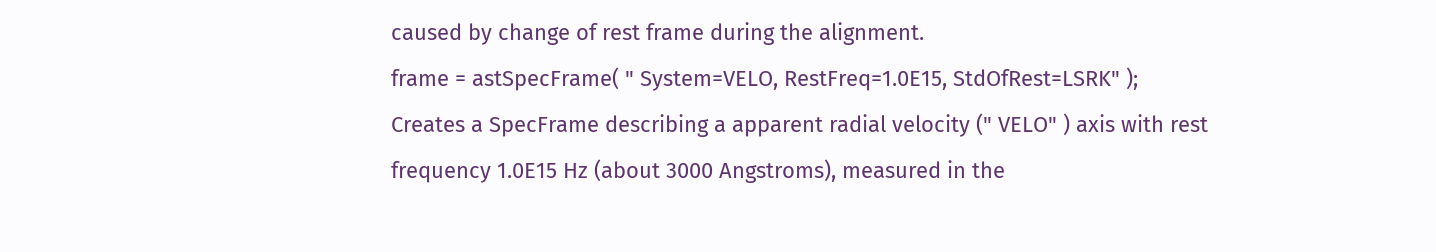caused by change of rest frame during the alignment.
frame = astSpecFrame( " System=VELO, RestFreq=1.0E15, StdOfRest=LSRK" );
Creates a SpecFrame describing a apparent radial velocity (" VELO" ) axis with rest frequency 1.0E15 Hz (about 3000 Angstroms), measured in the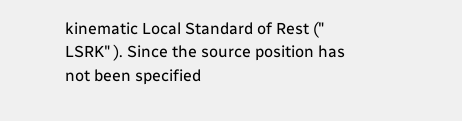kinematic Local Standard of Rest (" LSRK" ). Since the source position has not been specified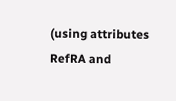(using attributes RefRA and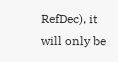RefDec), it will only be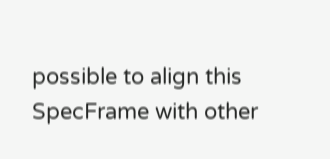possible to align this SpecFrame with other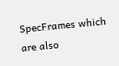SpecFrames which are also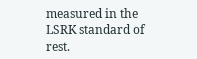measured in the LSRK standard of rest.